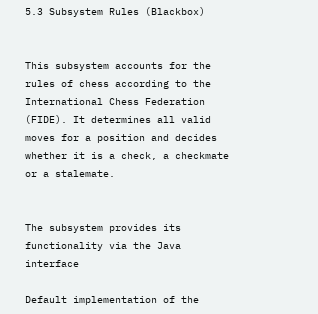5.3 Subsystem Rules (Blackbox)


This subsystem accounts for the rules of chess according to the International Chess Federation (FIDE). It determines all valid moves for a position and decides whether it is a check, a checkmate or a stalemate.


The subsystem provides its functionality via the Java interface

Default implementation of the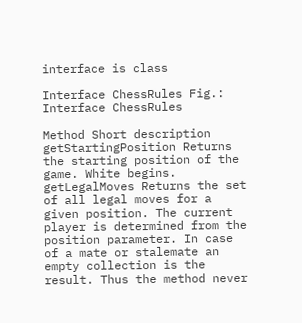interface is class

Interface ChessRules Fig.: Interface ChessRules

Method Short description
getStartingPosition Returns the starting position of the game. White begins.
getLegalMoves Returns the set of all legal moves for a given position. The current player is determined from the position parameter. In case of a mate or stalemate an empty collection is the result. Thus the method never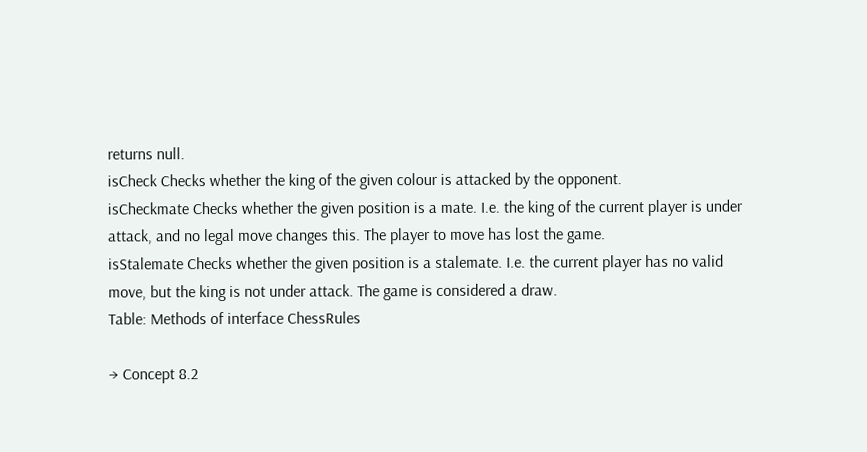returns null.
isCheck Checks whether the king of the given colour is attacked by the opponent.
isCheckmate Checks whether the given position is a mate. I.e. the king of the current player is under attack, and no legal move changes this. The player to move has lost the game.
isStalemate Checks whether the given position is a stalemate. I.e. the current player has no valid move, but the king is not under attack. The game is considered a draw.
Table: Methods of interface ChessRules

→ Concept 8.2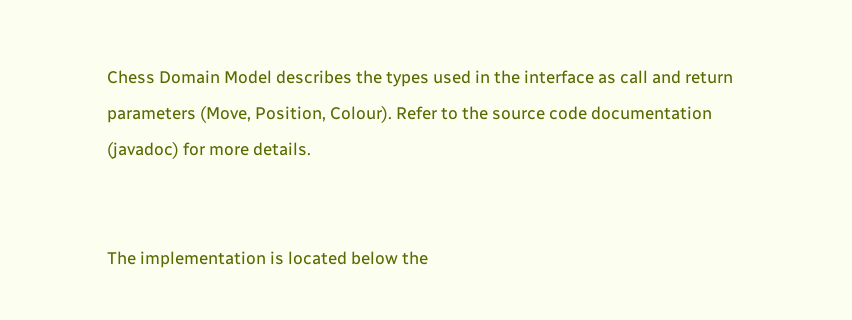Chess Domain Model describes the types used in the interface as call and return parameters (Move, Position, Colour). Refer to the source code documentation (javadoc) for more details.


The implementation is located below the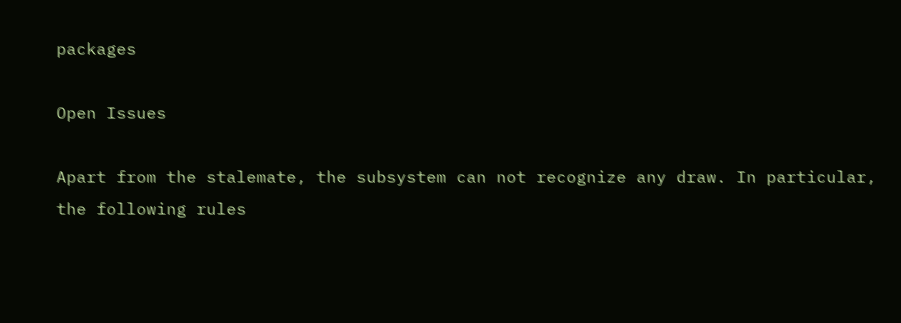packages

Open Issues

Apart from the stalemate, the subsystem can not recognize any draw. In particular, the following rules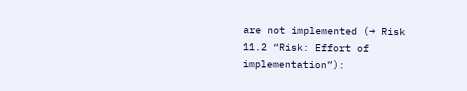are not implemented (→ Risk 11.2 “Risk: Effort of implementation”):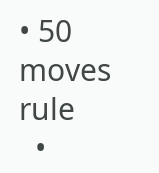• 50 moves rule
  •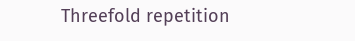Threefold repetition